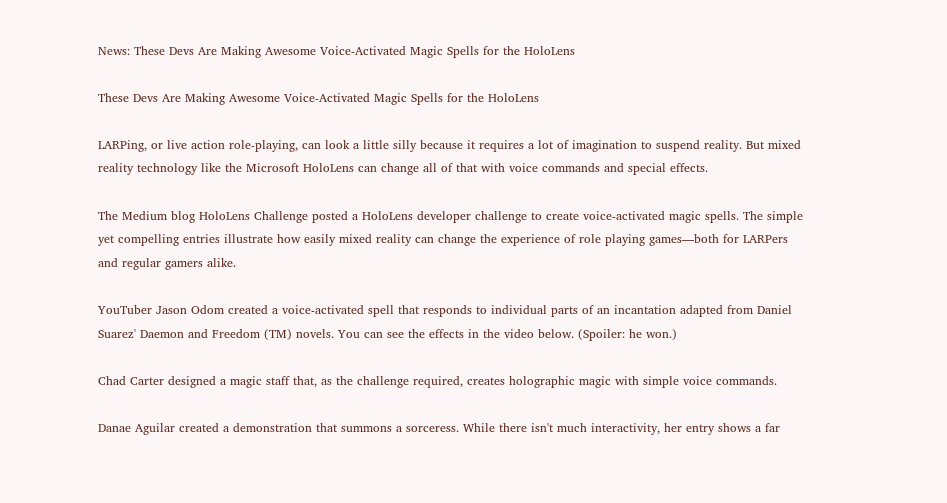News: These Devs Are Making Awesome Voice-Activated Magic Spells for the HoloLens

These Devs Are Making Awesome Voice-Activated Magic Spells for the HoloLens

LARPing, or live action role-playing, can look a little silly because it requires a lot of imagination to suspend reality. But mixed reality technology like the Microsoft HoloLens can change all of that with voice commands and special effects.

The Medium blog HoloLens Challenge posted a HoloLens developer challenge to create voice-activated magic spells. The simple yet compelling entries illustrate how easily mixed reality can change the experience of role playing games—both for LARPers and regular gamers alike.

YouTuber Jason Odom created a voice-activated spell that responds to individual parts of an incantation adapted from Daniel Suarez' Daemon and Freedom (TM) novels. You can see the effects in the video below. (Spoiler: he won.)

Chad Carter designed a magic staff that, as the challenge required, creates holographic magic with simple voice commands.

Danae Aguilar created a demonstration that summons a sorceress. While there isn't much interactivity, her entry shows a far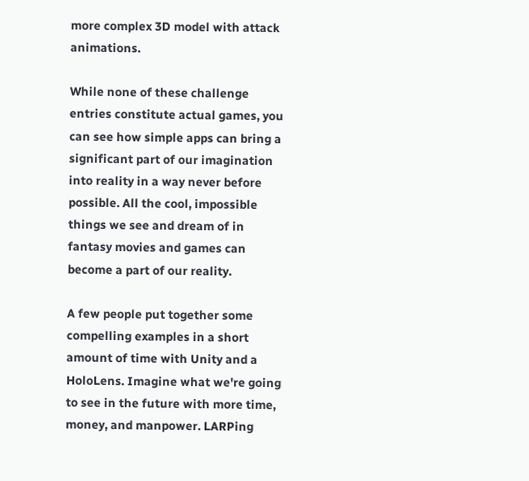more complex 3D model with attack animations.

While none of these challenge entries constitute actual games, you can see how simple apps can bring a significant part of our imagination into reality in a way never before possible. All the cool, impossible things we see and dream of in fantasy movies and games can become a part of our reality.

A few people put together some compelling examples in a short amount of time with Unity and a HoloLens. Imagine what we're going to see in the future with more time, money, and manpower. LARPing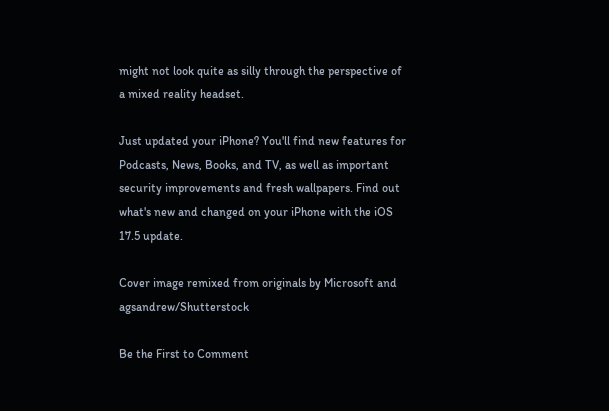might not look quite as silly through the perspective of a mixed reality headset.

Just updated your iPhone? You'll find new features for Podcasts, News, Books, and TV, as well as important security improvements and fresh wallpapers. Find out what's new and changed on your iPhone with the iOS 17.5 update.

Cover image remixed from originals by Microsoft and agsandrew/Shutterstock

Be the First to Comment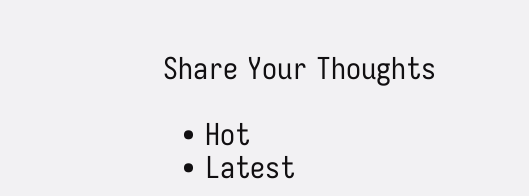Share Your Thoughts

  • Hot
  • Latest